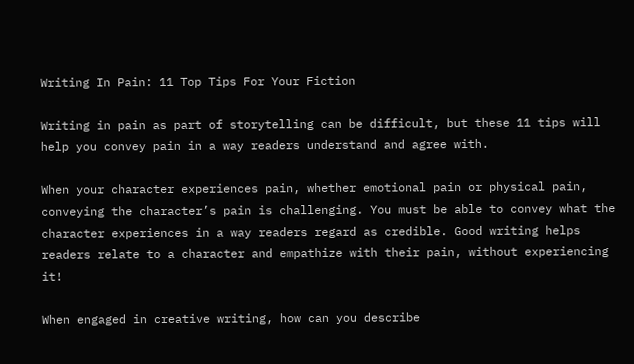Writing In Pain: 11 Top Tips For Your Fiction

Writing in pain as part of storytelling can be difficult, but these 11 tips will help you convey pain in a way readers understand and agree with.

When your character experiences pain, whether emotional pain or physical pain, conveying the character’s pain is challenging. You must be able to convey what the character experiences in a way readers regard as credible. Good writing helps readers relate to a character and empathize with their pain, without experiencing it!

When engaged in creative writing, how can you describe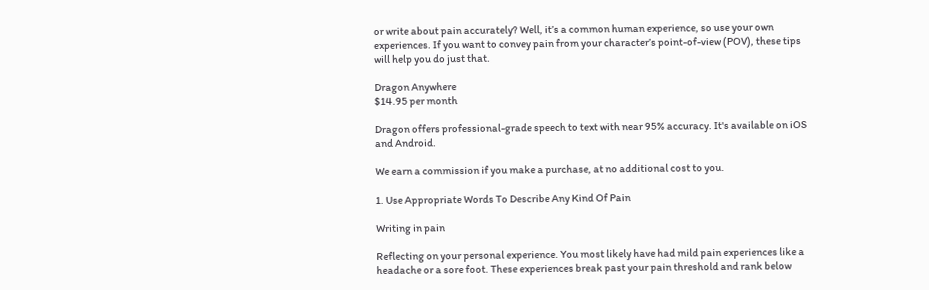or write about pain accurately? Well, it’s a common human experience, so use your own experiences. If you want to convey pain from your character’s point-of-view (POV), these tips will help you do just that.

Dragon Anywhere
$14.95 per month

Dragon offers professional-grade speech to text with near 95% accuracy. It's available on iOS and Android.

We earn a commission if you make a purchase, at no additional cost to you.

1. Use Appropriate Words To Describe Any Kind Of Pain

Writing in pain

Reflecting on your personal experience. You most likely have had mild pain experiences like a headache or a sore foot. These experiences break past your pain threshold and rank below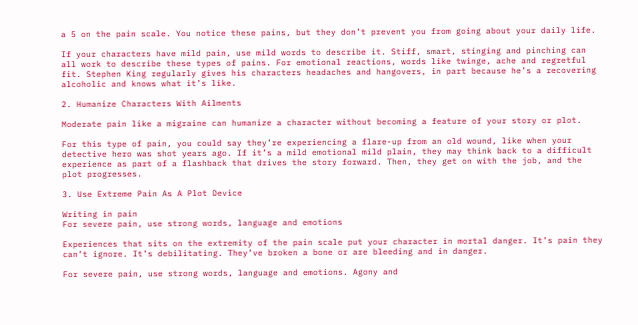a 5 on the pain scale. You notice these pains, but they don’t prevent you from going about your daily life.

If your characters have mild pain, use mild words to describe it. Stiff, smart, stinging and pinching can all work to describe these types of pains. For emotional reactions, words like twinge, ache and regretful fit. Stephen King regularly gives his characters headaches and hangovers, in part because he’s a recovering alcoholic and knows what it’s like.

2. Humanize Characters With Ailments

Moderate pain like a migraine can humanize a character without becoming a feature of your story or plot.

For this type of pain, you could say they’re experiencing a flare-up from an old wound, like when your detective hero was shot years ago. If it’s a mild emotional mild plain, they may think back to a difficult experience as part of a flashback that drives the story forward. Then, they get on with the job, and the plot progresses.

3. Use Extreme Pain As A Plot Device

Writing in pain
For severe pain, use strong words, language and emotions

Experiences that sits on the extremity of the pain scale put your character in mortal danger. It’s pain they can’t ignore. It’s debilitating. They’ve broken a bone or are bleeding and in danger.

For severe pain, use strong words, language and emotions. Agony and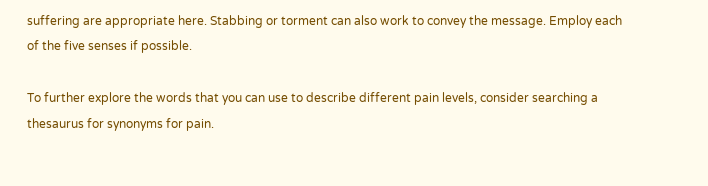suffering are appropriate here. Stabbing or torment can also work to convey the message. Employ each of the five senses if possible.

To further explore the words that you can use to describe different pain levels, consider searching a thesaurus for synonyms for pain.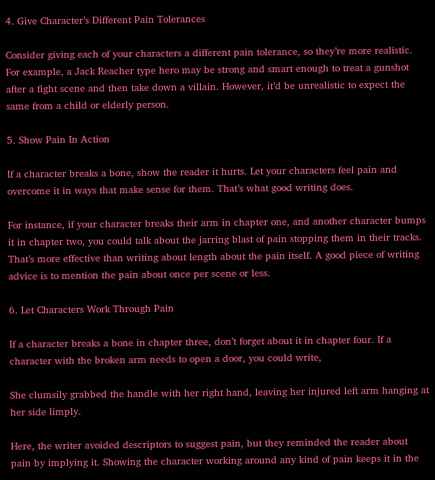4. Give Character’s Different Pain Tolerances

Consider giving each of your characters a different pain tolerance, so they’re more realistic. For example, a Jack Reacher type hero may be strong and smart enough to treat a gunshot after a fight scene and then take down a villain. However, it’d be unrealistic to expect the same from a child or elderly person.

5. Show Pain In Action

If a character breaks a bone, show the reader it hurts. Let your characters feel pain and overcome it in ways that make sense for them. That’s what good writing does.

For instance, if your character breaks their arm in chapter one, and another character bumps it in chapter two, you could talk about the jarring blast of pain stopping them in their tracks. That’s more effective than writing about length about the pain itself. A good piece of writing advice is to mention the pain about once per scene or less.

6. Let Characters Work Through Pain

If a character breaks a bone in chapter three, don’t forget about it in chapter four. If a character with the broken arm needs to open a door, you could write,

She clumsily grabbed the handle with her right hand, leaving her injured left arm hanging at her side limply.

Here, the writer avoided descriptors to suggest pain, but they reminded the reader about pain by implying it. Showing the character working around any kind of pain keeps it in the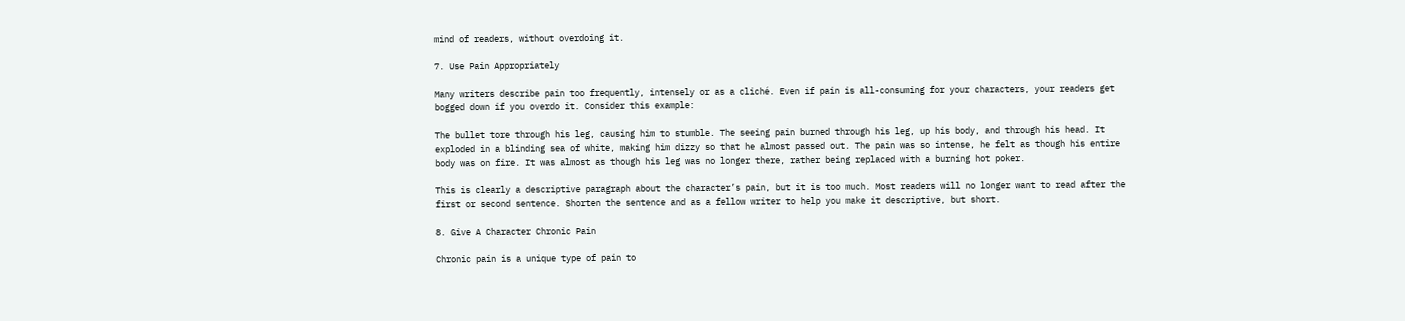mind of readers, without overdoing it.

7. Use Pain Appropriately

Many writers describe pain too frequently, intensely or as a cliché. Even if pain is all-consuming for your characters, your readers get bogged down if you overdo it. Consider this example:

The bullet tore through his leg, causing him to stumble. The seeing pain burned through his leg, up his body, and through his head. It exploded in a blinding sea of white, making him dizzy so that he almost passed out. The pain was so intense, he felt as though his entire body was on fire. It was almost as though his leg was no longer there, rather being replaced with a burning hot poker.

This is clearly a descriptive paragraph about the character’s pain, but it is too much. Most readers will no longer want to read after the first or second sentence. Shorten the sentence and as a fellow writer to help you make it descriptive, but short.

8. Give A Character Chronic Pain

Chronic pain is a unique type of pain to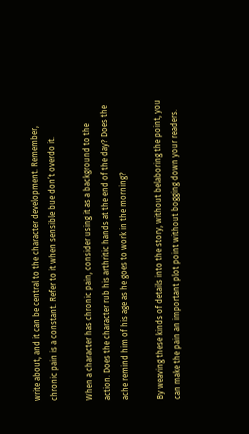write about, and it can be central to the character development. Remember, chronic pain is a constant. Refer to it when sensible bue don’t overdo it.

When a character has chronic pain, consider using it as a background to the action. Does the character rub his arthritic hands at the end of the day? Does the ache remind him of his age as he goes to work in the morning?

By weaving these kinds of details into the story, without belaboring the point, you can make the pain an important plot point without bogging down your readers.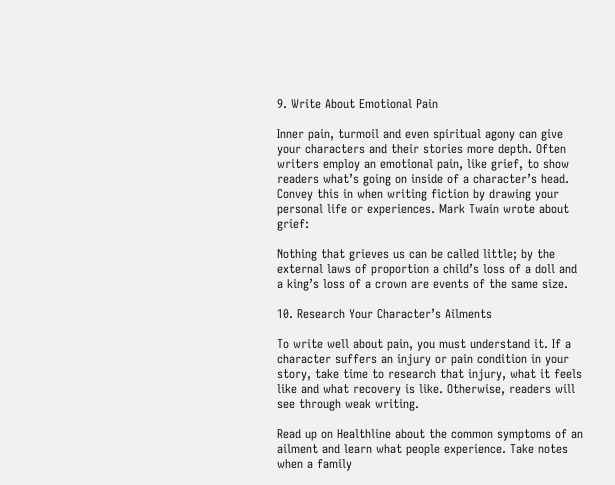9. Write About Emotional Pain

Inner pain, turmoil and even spiritual agony can give your characters and their stories more depth. Often writers employ an emotional pain, like grief, to show readers what’s going on inside of a character’s head. Convey this in when writing fiction by drawing your personal life or experiences. Mark Twain wrote about grief:

Nothing that grieves us can be called little; by the external laws of proportion a child’s loss of a doll and a king’s loss of a crown are events of the same size.

10. Research Your Character’s Ailments

To write well about pain, you must understand it. If a character suffers an injury or pain condition in your story, take time to research that injury, what it feels like and what recovery is like. Otherwise, readers will see through weak writing.

Read up on Healthline about the common symptoms of an ailment and learn what people experience. Take notes when a family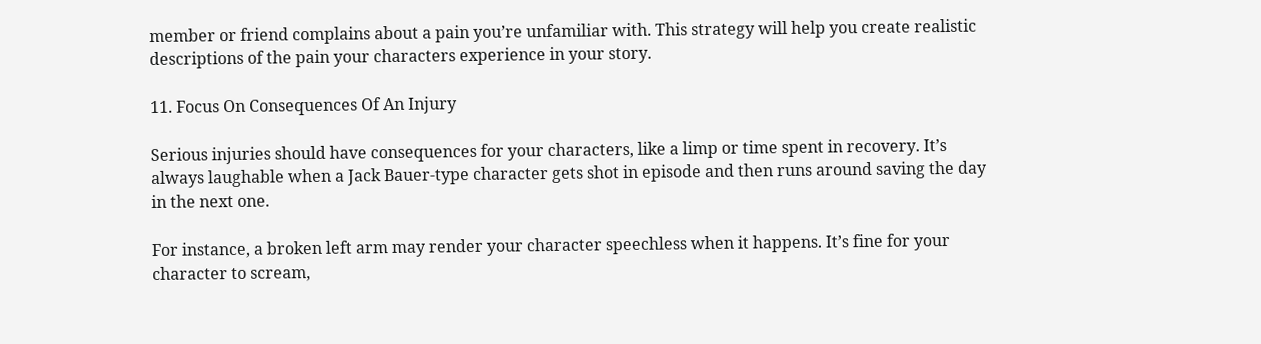member or friend complains about a pain you’re unfamiliar with. This strategy will help you create realistic descriptions of the pain your characters experience in your story.

11. Focus On Consequences Of An Injury

Serious injuries should have consequences for your characters, like a limp or time spent in recovery. It’s always laughable when a Jack Bauer-type character gets shot in episode and then runs around saving the day in the next one.

For instance, a broken left arm may render your character speechless when it happens. It’s fine for your character to scream,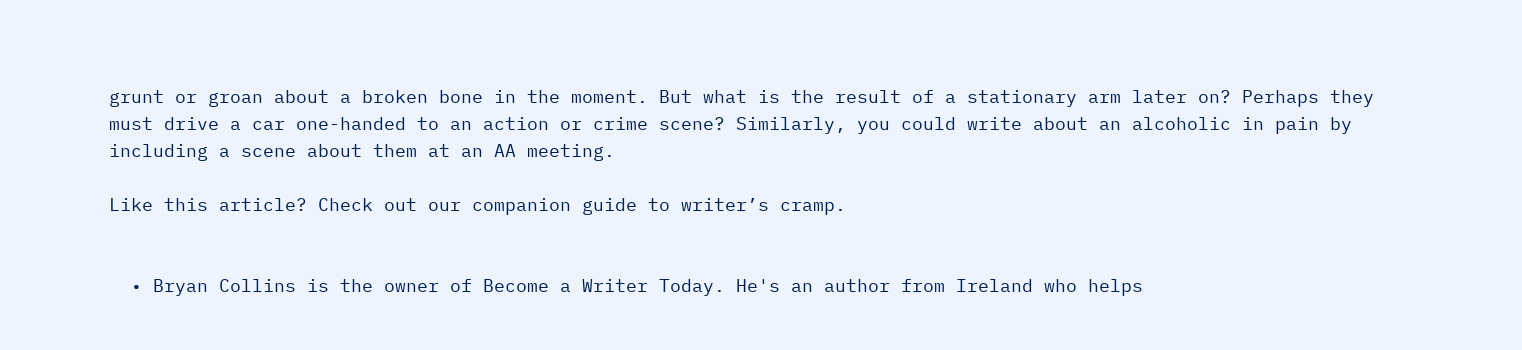grunt or groan about a broken bone in the moment. But what is the result of a stationary arm later on? Perhaps they must drive a car one-handed to an action or crime scene? Similarly, you could write about an alcoholic in pain by including a scene about them at an AA meeting.

Like this article? Check out our companion guide to writer’s cramp.


  • Bryan Collins is the owner of Become a Writer Today. He's an author from Ireland who helps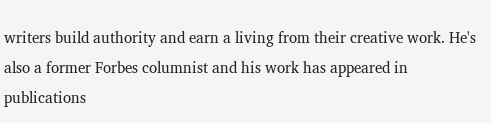writers build authority and earn a living from their creative work. He's also a former Forbes columnist and his work has appeared in publications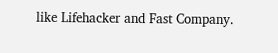like Lifehacker and Fast Company.